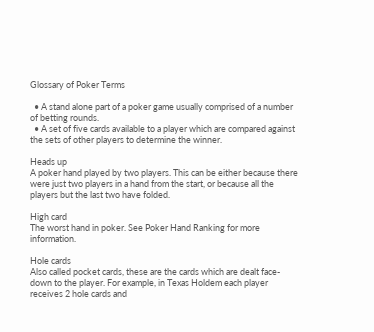Glossary of Poker Terms

  • A stand alone part of a poker game usually comprised of a number of betting rounds.
  • A set of five cards available to a player which are compared against the sets of other players to determine the winner.

Heads up
A poker hand played by two players. This can be either because there were just two players in a hand from the start, or because all the players but the last two have folded.

High card
The worst hand in poker. See Poker Hand Ranking for more information.

Hole cards
Also called pocket cards, these are the cards which are dealt face-down to the player. For example, in Texas Holdem each player receives 2 hole cards and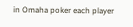in Omaha poker each player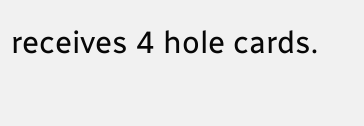receives 4 hole cards.